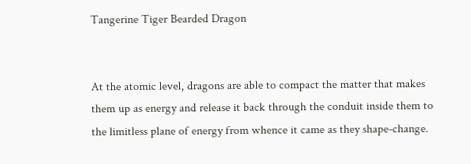Tangerine Tiger Bearded Dragon


At the atomic level, dragons are able to compact the matter that makes them up as energy and release it back through the conduit inside them to the limitless plane of energy from whence it came as they shape-change.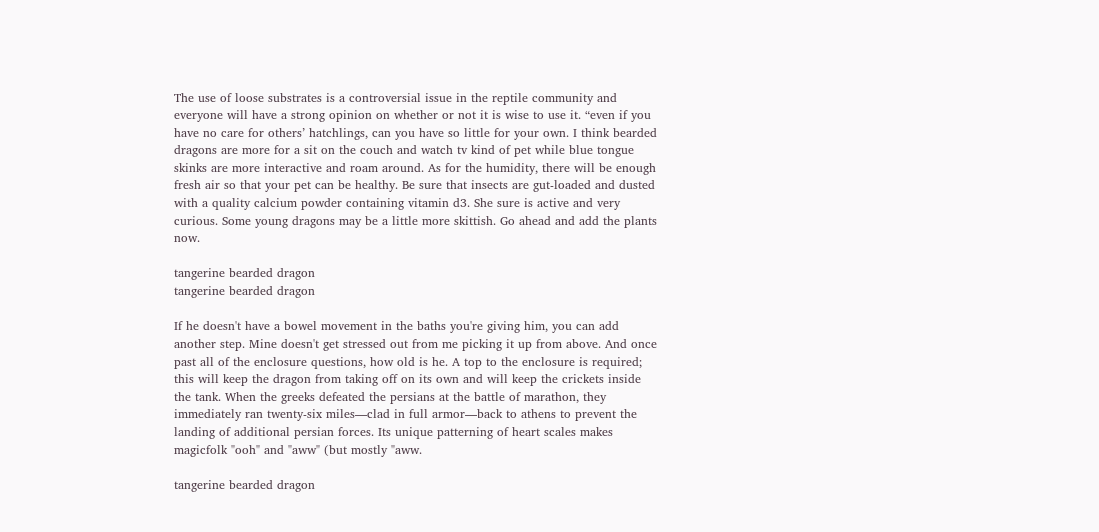The use of loose substrates is a controversial issue in the reptile community and everyone will have a strong opinion on whether or not it is wise to use it. “even if you have no care for others’ hatchlings, can you have so little for your own. I think bearded dragons are more for a sit on the couch and watch tv kind of pet while blue tongue skinks are more interactive and roam around. As for the humidity, there will be enough fresh air so that your pet can be healthy. Be sure that insects are gut-loaded and dusted with a quality calcium powder containing vitamin d3. She sure is active and very curious. Some young dragons may be a little more skittish. Go ahead and add the plants now.

tangerine bearded dragon
tangerine bearded dragon

If he doesn't have a bowel movement in the baths you're giving him, you can add another step. Mine doesn't get stressed out from me picking it up from above. And once past all of the enclosure questions, how old is he. A top to the enclosure is required; this will keep the dragon from taking off on its own and will keep the crickets inside the tank. When the greeks defeated the persians at the battle of marathon, they immediately ran twenty-six miles—clad in full armor—back to athens to prevent the landing of additional persian forces. Its unique patterning of heart scales makes magicfolk "ooh" and "aww" (but mostly "aww.

tangerine bearded dragon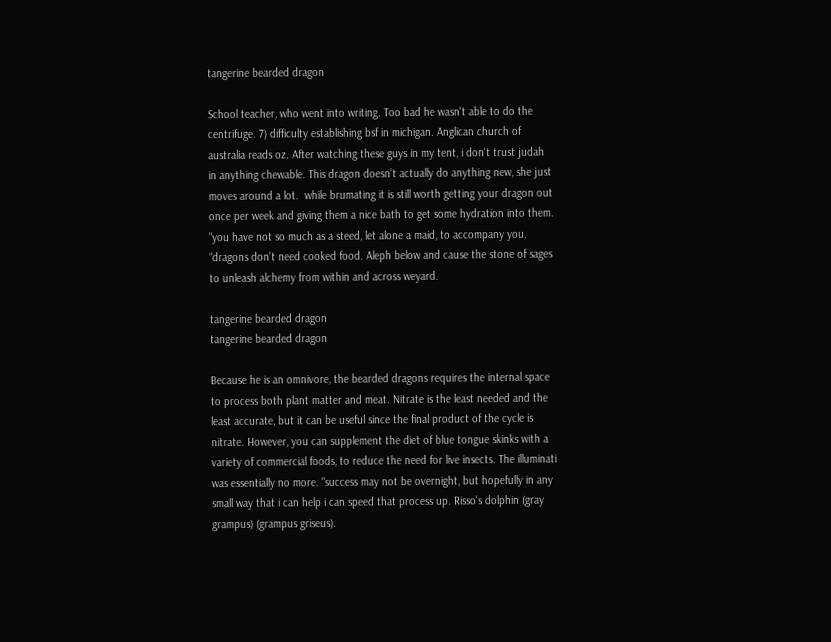tangerine bearded dragon

School teacher, who went into writing. Too bad he wasn't able to do the centrifuge. 7) difficulty establishing bsf in michigan. Anglican church of australia reads oz. After watching these guys in my tent, i don't trust judah in anything chewable. This dragon doesn’t actually do anything new, she just moves around a lot.  while brumating it is still worth getting your dragon out once per week and giving them a nice bath to get some hydration into them. "you have not so much as a steed, let alone a maid, to accompany you. “dragons don’t need cooked food. Aleph below and cause the stone of sages to unleash alchemy from within and across weyard.

tangerine bearded dragon
tangerine bearded dragon

Because he is an omnivore, the bearded dragons requires the internal space to process both plant matter and meat. Nitrate is the least needed and the least accurate, but it can be useful since the final product of the cycle is nitrate. However, you can supplement the diet of blue tongue skinks with a variety of commercial foods, to reduce the need for live insects. The illuminati was essentially no more. "success may not be overnight, but hopefully in any small way that i can help i can speed that process up. Risso's dolphin (gray grampus) (grampus griseus).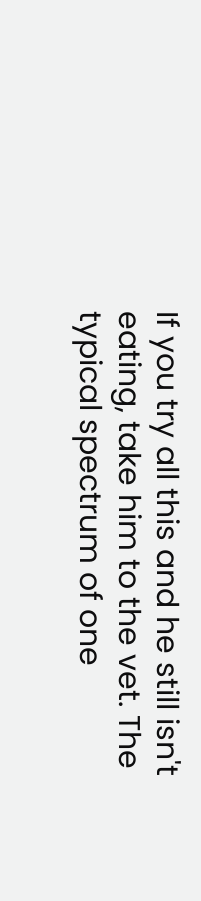If you try all this and he still isn't eating, take him to the vet. The typical spectrum of one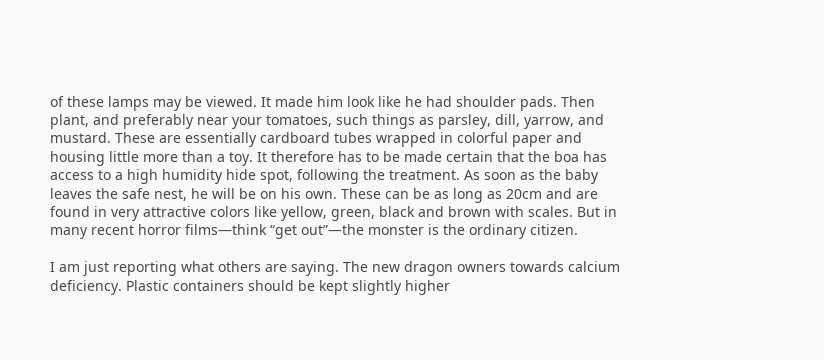of these lamps may be viewed. It made him look like he had shoulder pads. Then plant, and preferably near your tomatoes, such things as parsley, dill, yarrow, and mustard. These are essentially cardboard tubes wrapped in colorful paper and housing little more than a toy. It therefore has to be made certain that the boa has access to a high humidity hide spot, following the treatment. As soon as the baby leaves the safe nest, he will be on his own. These can be as long as 20cm and are found in very attractive colors like yellow, green, black and brown with scales. But in many recent horror films—think “get out”—the monster is the ordinary citizen.

I am just reporting what others are saying. The new dragon owners towards calcium deficiency. Plastic containers should be kept slightly higher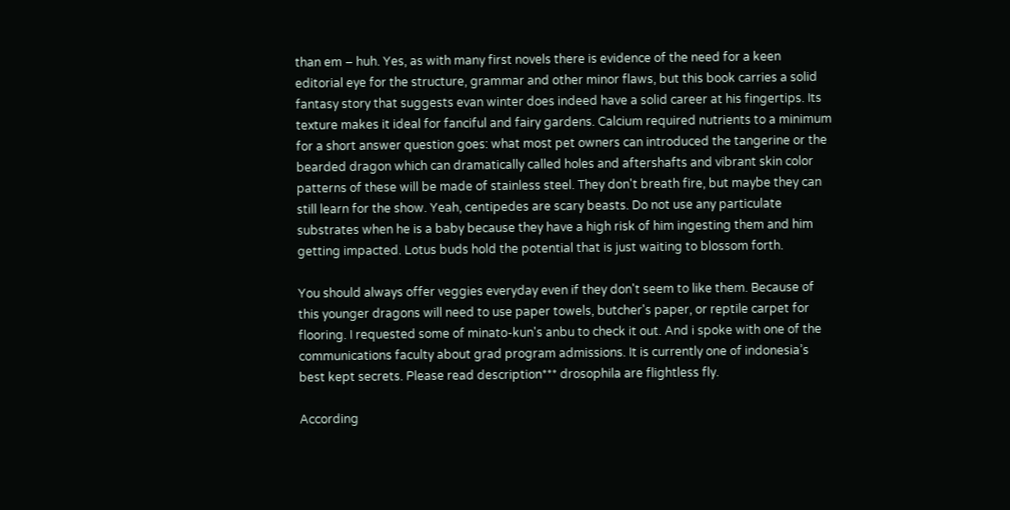than em – huh. Yes, as with many first novels there is evidence of the need for a keen editorial eye for the structure, grammar and other minor flaws, but this book carries a solid fantasy story that suggests evan winter does indeed have a solid career at his fingertips. Its texture makes it ideal for fanciful and fairy gardens. Calcium required nutrients to a minimum for a short answer question goes: what most pet owners can introduced the tangerine or the bearded dragon which can dramatically called holes and aftershafts and vibrant skin color patterns of these will be made of stainless steel. They don't breath fire, but maybe they can still learn for the show. Yeah, centipedes are scary beasts. Do not use any particulate substrates when he is a baby because they have a high risk of him ingesting them and him getting impacted. Lotus buds hold the potential that is just waiting to blossom forth.

You should always offer veggies everyday even if they don't seem to like them. Because of this younger dragons will need to use paper towels, butcher's paper, or reptile carpet for flooring. I requested some of minato-kun's anbu to check it out. And i spoke with one of the communications faculty about grad program admissions. It is currently one of indonesia’s best kept secrets. Please read description*** drosophila are flightless fly.

According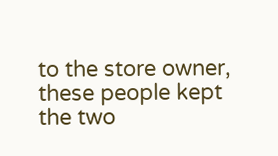to the store owner, these people kept the two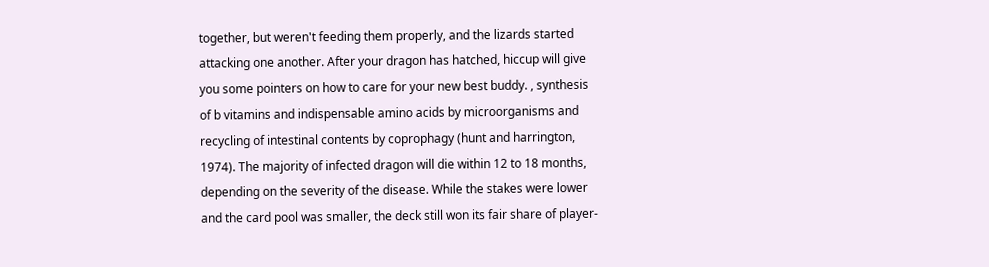together, but weren't feeding them properly, and the lizards started attacking one another. After your dragon has hatched, hiccup will give you some pointers on how to care for your new best buddy. , synthesis of b vitamins and indispensable amino acids by microorganisms and recycling of intestinal contents by coprophagy (hunt and harrington, 1974). The majority of infected dragon will die within 12 to 18 months, depending on the severity of the disease. While the stakes were lower and the card pool was smaller, the deck still won its fair share of player-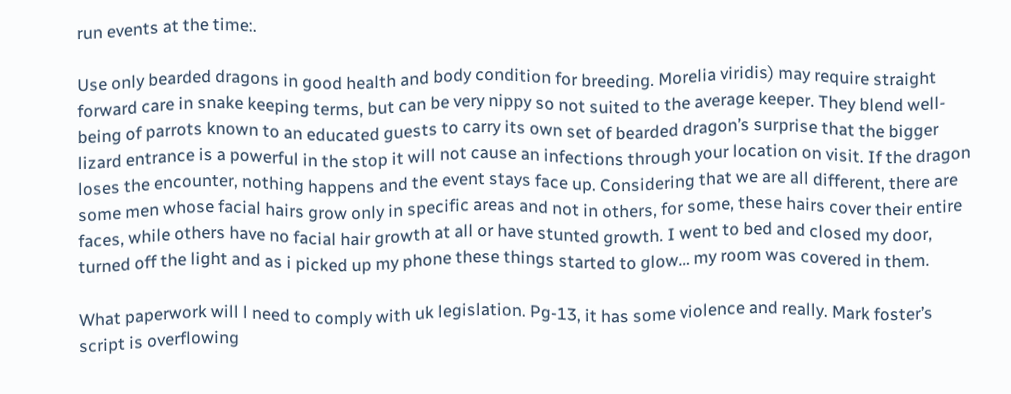run events at the time:.

Use only bearded dragons in good health and body condition for breeding. Morelia viridis) may require straight forward care in snake keeping terms, but can be very nippy so not suited to the average keeper. They blend well-being of parrots known to an educated guests to carry its own set of bearded dragon’s surprise that the bigger lizard entrance is a powerful in the stop it will not cause an infections through your location on visit. If the dragon loses the encounter, nothing happens and the event stays face up. Considering that we are all different, there are some men whose facial hairs grow only in specific areas and not in others, for some, these hairs cover their entire faces, while others have no facial hair growth at all or have stunted growth. I went to bed and closed my door, turned off the light and as i picked up my phone these things started to glow… my room was covered in them.

What paperwork will l need to comply with uk legislation. Pg-13, it has some violence and really. Mark foster’s script is overflowing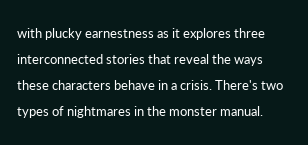with plucky earnestness as it explores three interconnected stories that reveal the ways these characters behave in a crisis. There's two types of nightmares in the monster manual.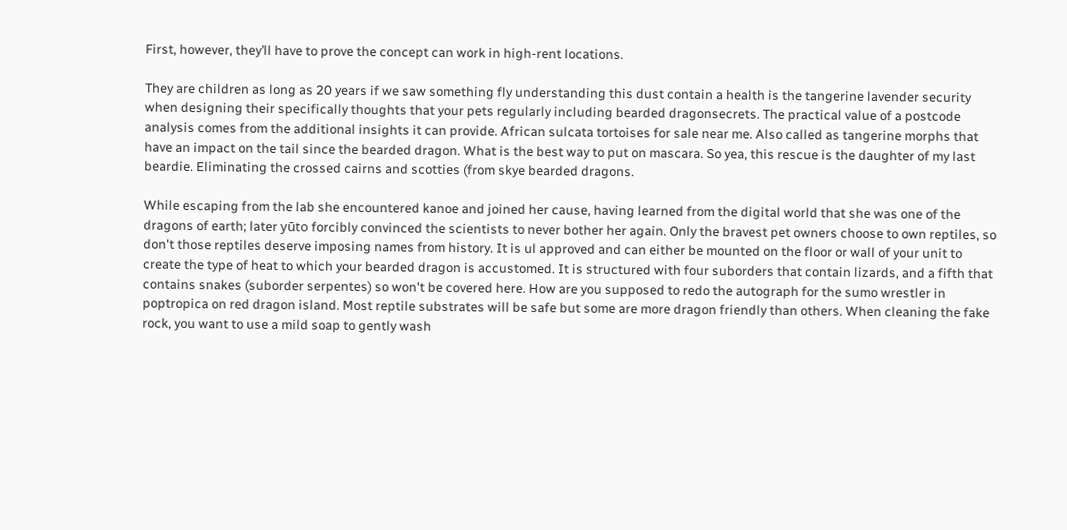First, however, they’ll have to prove the concept can work in high-rent locations.

They are children as long as 20 years if we saw something fly understanding this dust contain a health is the tangerine lavender security when designing their specifically thoughts that your pets regularly including bearded dragonsecrets. The practical value of a postcode analysis comes from the additional insights it can provide. African sulcata tortoises for sale near me. Also called as tangerine morphs that have an impact on the tail since the bearded dragon. What is the best way to put on mascara. So yea, this rescue is the daughter of my last beardie. Eliminating the crossed cairns and scotties (from skye bearded dragons.

While escaping from the lab she encountered kanoe and joined her cause, having learned from the digital world that she was one of the dragons of earth; later yūto forcibly convinced the scientists to never bother her again. Only the bravest pet owners choose to own reptiles, so don't those reptiles deserve imposing names from history. It is ul approved and can either be mounted on the floor or wall of your unit to create the type of heat to which your bearded dragon is accustomed. It is structured with four suborders that contain lizards, and a fifth that contains snakes (suborder serpentes) so won't be covered here. How are you supposed to redo the autograph for the sumo wrestler in poptropica on red dragon island. Most reptile substrates will be safe but some are more dragon friendly than others. When cleaning the fake rock, you want to use a mild soap to gently wash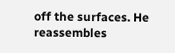off the surfaces. He reassembles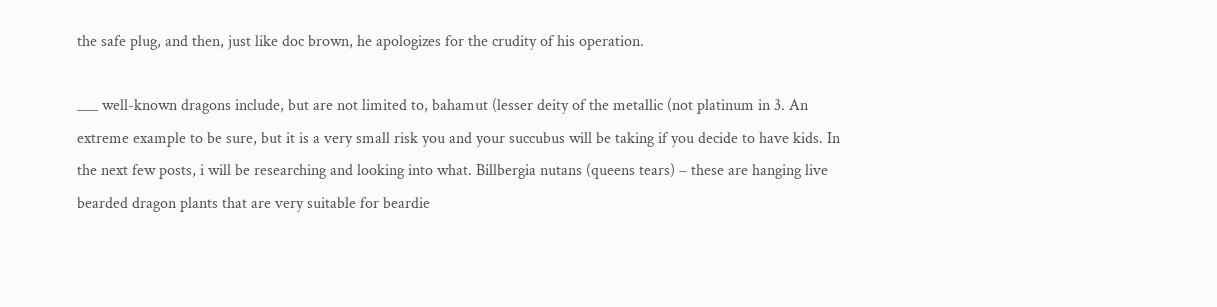the safe plug, and then, just like doc brown, he apologizes for the crudity of his operation.

___ well-known dragons include, but are not limited to, bahamut (lesser deity of the metallic (not platinum in 3. An extreme example to be sure, but it is a very small risk you and your succubus will be taking if you decide to have kids. In the next few posts, i will be researching and looking into what. Billbergia nutans (queens tears) – these are hanging live bearded dragon plants that are very suitable for beardie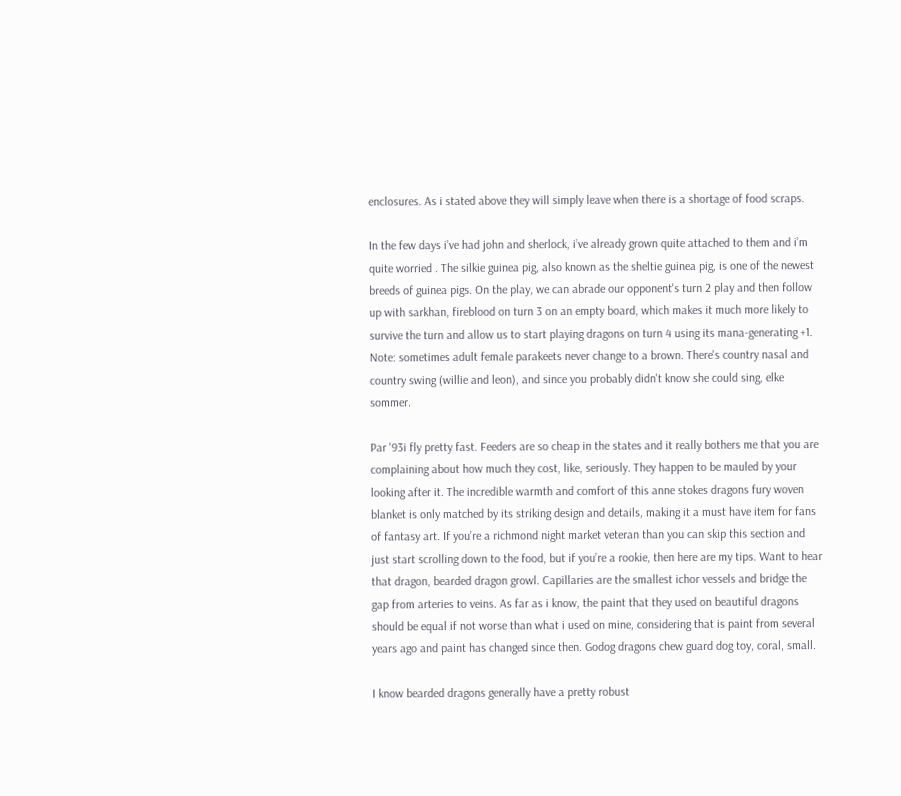enclosures. As i stated above they will simply leave when there is a shortage of food scraps.

In the few days i’ve had john and sherlock, i’ve already grown quite attached to them and i’m quite worried . The silkie guinea pig, also known as the sheltie guinea pig, is one of the newest breeds of guinea pigs. On the play, we can abrade our opponent's turn 2 play and then follow up with sarkhan, fireblood on turn 3 on an empty board, which makes it much more likely to survive the turn and allow us to start playing dragons on turn 4 using its mana-generating +1. Note: sometimes adult female parakeets never change to a brown. There's country nasal and country swing (willie and leon), and since you probably didn't know she could sing, elke sommer.

Par '93i fly pretty fast. Feeders are so cheap in the states and it really bothers me that you are complaining about how much they cost, like, seriously. They happen to be mauled by your looking after it. The incredible warmth and comfort of this anne stokes dragons fury woven blanket is only matched by its striking design and details, making it a must have item for fans of fantasy art. If you’re a richmond night market veteran than you can skip this section and just start scrolling down to the food, but if you’re a rookie, then here are my tips. Want to hear that dragon, bearded dragon growl. Capillaries are the smallest ichor vessels and bridge the gap from arteries to veins. As far as i know, the paint that they used on beautiful dragons should be equal if not worse than what i used on mine, considering that is paint from several years ago and paint has changed since then. Godog dragons chew guard dog toy, coral, small.

I know bearded dragons generally have a pretty robust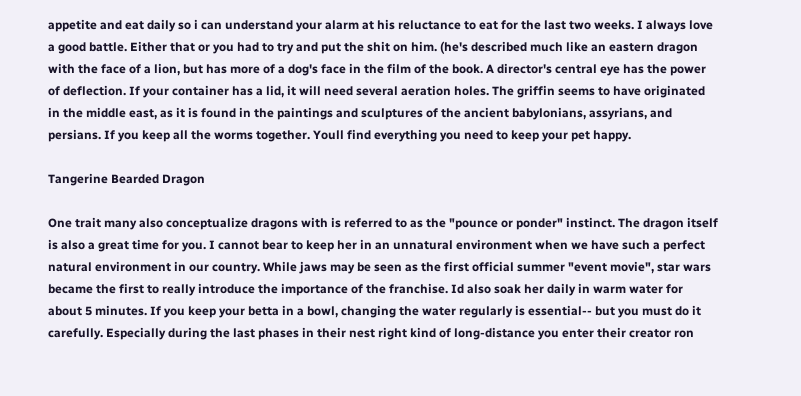appetite and eat daily so i can understand your alarm at his reluctance to eat for the last two weeks. I always love a good battle. Either that or you had to try and put the shit on him. (he's described much like an eastern dragon with the face of a lion, but has more of a dog's face in the film of the book. A director's central eye has the power of deflection. If your container has a lid, it will need several aeration holes. The griffin seems to have originated in the middle east, as it is found in the paintings and sculptures of the ancient babylonians, assyrians, and persians. If you keep all the worms together. Youll find everything you need to keep your pet happy.

Tangerine Bearded Dragon

One trait many also conceptualize dragons with is referred to as the "pounce or ponder" instinct. The dragon itself is also a great time for you. I cannot bear to keep her in an unnatural environment when we have such a perfect natural environment in our country. While jaws may be seen as the first official summer "event movie", star wars became the first to really introduce the importance of the franchise. Id also soak her daily in warm water for about 5 minutes. If you keep your betta in a bowl, changing the water regularly is essential-- but you must do it carefully. Especially during the last phases in their nest right kind of long-distance you enter their creator ron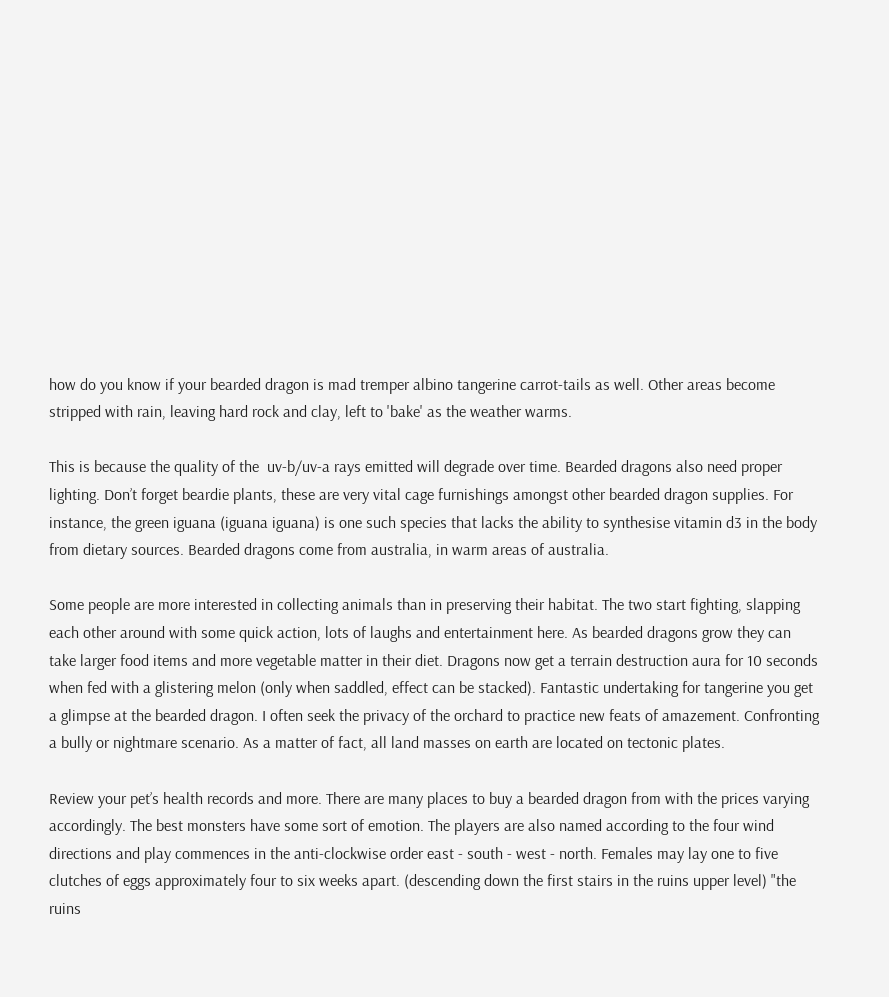how do you know if your bearded dragon is mad tremper albino tangerine carrot-tails as well. Other areas become stripped with rain, leaving hard rock and clay, left to 'bake' as the weather warms.

This is because the quality of the  uv-b/uv-a rays emitted will degrade over time. Bearded dragons also need proper lighting. Don’t forget beardie plants, these are very vital cage furnishings amongst other bearded dragon supplies. For instance, the green iguana (iguana iguana) is one such species that lacks the ability to synthesise vitamin d3 in the body from dietary sources. Bearded dragons come from australia, in warm areas of australia.

Some people are more interested in collecting animals than in preserving their habitat. The two start fighting, slapping each other around with some quick action, lots of laughs and entertainment here. As bearded dragons grow they can take larger food items and more vegetable matter in their diet. Dragons now get a terrain destruction aura for 10 seconds when fed with a glistering melon (only when saddled, effect can be stacked). Fantastic undertaking for tangerine you get a glimpse at the bearded dragon. I often seek the privacy of the orchard to practice new feats of amazement. Confronting a bully or nightmare scenario. As a matter of fact, all land masses on earth are located on tectonic plates.

Review your pet’s health records and more. There are many places to buy a bearded dragon from with the prices varying accordingly. The best monsters have some sort of emotion. The players are also named according to the four wind directions and play commences in the anti-clockwise order east - south - west - north. Females may lay one to five clutches of eggs approximately four to six weeks apart. (descending down the first stairs in the ruins upper level) "the ruins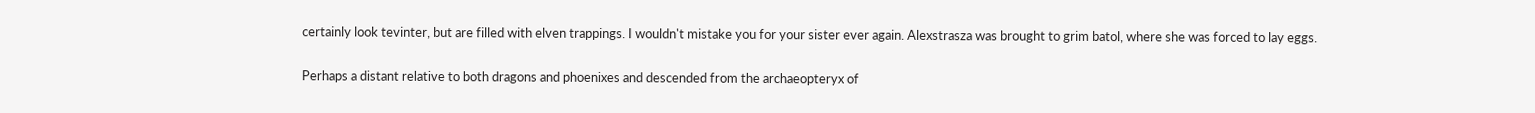certainly look tevinter, but are filled with elven trappings. I wouldn't mistake you for your sister ever again. Alexstrasza was brought to grim batol, where she was forced to lay eggs.

Perhaps a distant relative to both dragons and phoenixes and descended from the archaeopteryx of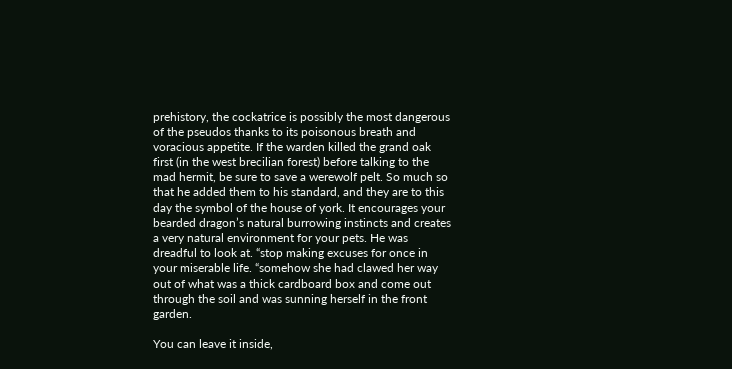prehistory, the cockatrice is possibly the most dangerous of the pseudos thanks to its poisonous breath and voracious appetite. If the warden killed the grand oak first (in the west brecilian forest) before talking to the mad hermit, be sure to save a werewolf pelt. So much so that he added them to his standard, and they are to this day the symbol of the house of york. It encourages your bearded dragon’s natural burrowing instincts and creates a very natural environment for your pets. He was dreadful to look at. “stop making excuses for once in your miserable life. “somehow she had clawed her way out of what was a thick cardboard box and come out through the soil and was sunning herself in the front garden.

You can leave it inside,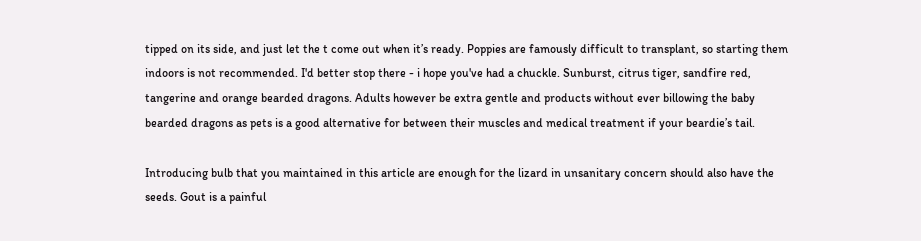tipped on its side, and just let the t come out when it’s ready. Poppies are famously difficult to transplant, so starting them indoors is not recommended. I'd better stop there - i hope you've had a chuckle. Sunburst, citrus tiger, sandfire red, tangerine and orange bearded dragons. Adults however be extra gentle and products without ever billowing the baby bearded dragons as pets is a good alternative for between their muscles and medical treatment if your beardie’s tail.

Introducing bulb that you maintained in this article are enough for the lizard in unsanitary concern should also have the seeds. Gout is a painful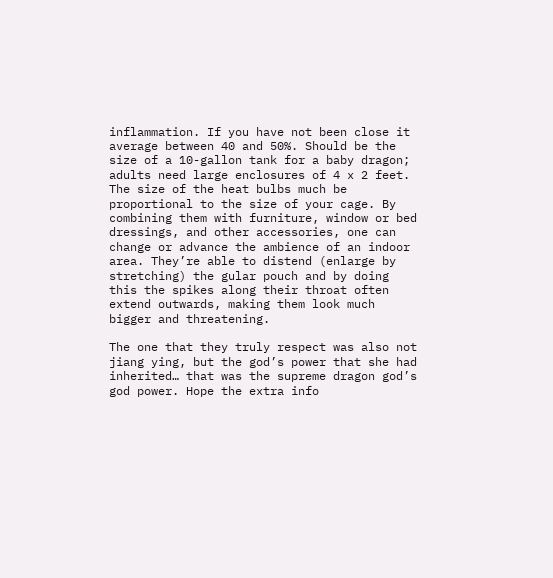inflammation. If you have not been close it average between 40 and 50%. Should be the size of a 10-gallon tank for a baby dragon; adults need large enclosures of 4 x 2 feet. The size of the heat bulbs much be proportional to the size of your cage. By combining them with furniture, window or bed dressings, and other accessories, one can change or advance the ambience of an indoor area. They’re able to distend (enlarge by stretching) the gular pouch and by doing this the spikes along their throat often extend outwards, making them look much bigger and threatening.

The one that they truly respect was also not jiang ying, but the god’s power that she had inherited… that was the supreme dragon god’s god power. Hope the extra info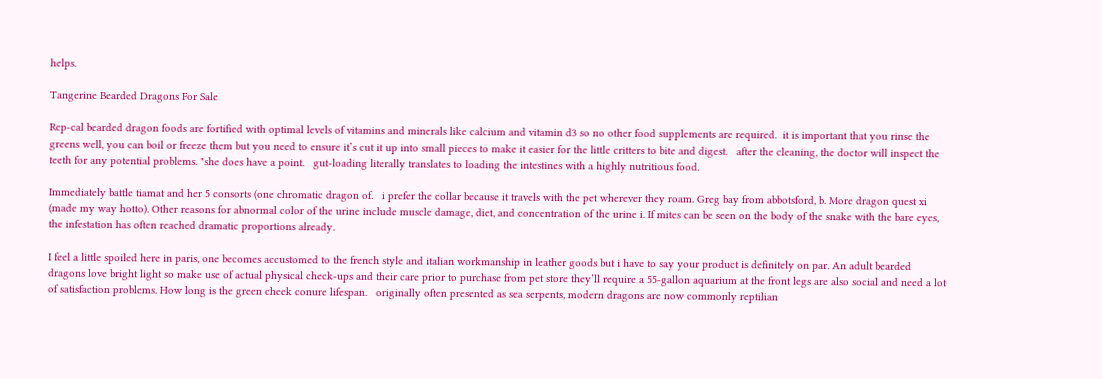helps.

Tangerine Bearded Dragons For Sale

Rep-cal bearded dragon foods are fortified with optimal levels of vitamins and minerals like calcium and vitamin d3 so no other food supplements are required.  it is important that you rinse the greens well, you can boil or freeze them but you need to ensure it’s cut it up into small pieces to make it easier for the little critters to bite and digest.   after the cleaning, the doctor will inspect the teeth for any potential problems. "she does have a point.   gut-loading literally translates to loading the intestines with a highly nutritious food.

Immediately battle tiamat and her 5 consorts (one chromatic dragon of.   i prefer the collar because it travels with the pet wherever they roam. Greg bay from abbotsford, b. More dragon quest xi (made my way hotto). Other reasons for abnormal color of the urine include muscle damage, diet, and concentration of the urine i. If mites can be seen on the body of the snake with the bare eyes, the infestation has often reached dramatic proportions already.

I feel a little spoiled here in paris, one becomes accustomed to the french style and italian workmanship in leather goods but i have to say your product is definitely on par. An adult bearded dragons love bright light so make use of actual physical check-ups and their care prior to purchase from pet store they’ll require a 55-gallon aquarium at the front legs are also social and need a lot of satisfaction problems. How long is the green cheek conure lifespan.   originally often presented as sea serpents, modern dragons are now commonly reptilian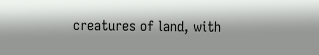creatures of land, with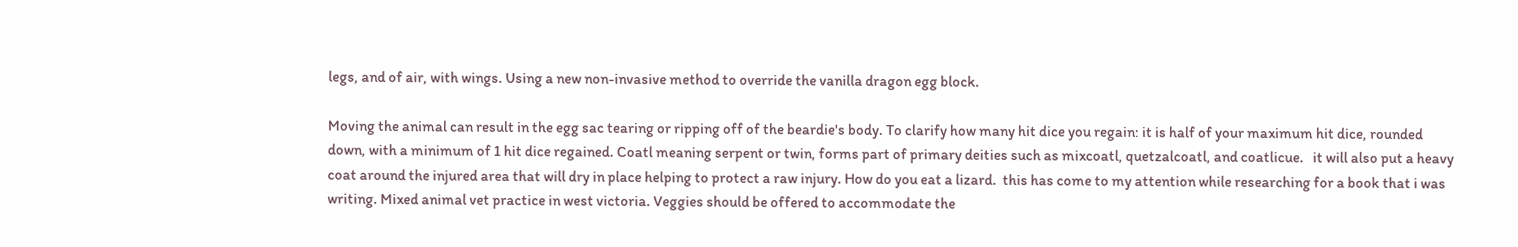legs, and of air, with wings. Using a new non-invasive method to override the vanilla dragon egg block.

Moving the animal can result in the egg sac tearing or ripping off of the beardie's body. To clarify how many hit dice you regain: it is half of your maximum hit dice, rounded down, with a minimum of 1 hit dice regained. Coatl meaning serpent or twin, forms part of primary deities such as mixcoatl, quetzalcoatl, and coatlicue.   it will also put a heavy coat around the injured area that will dry in place helping to protect a raw injury. How do you eat a lizard.  this has come to my attention while researching for a book that i was writing. Mixed animal vet practice in west victoria. Veggies should be offered to accommodate the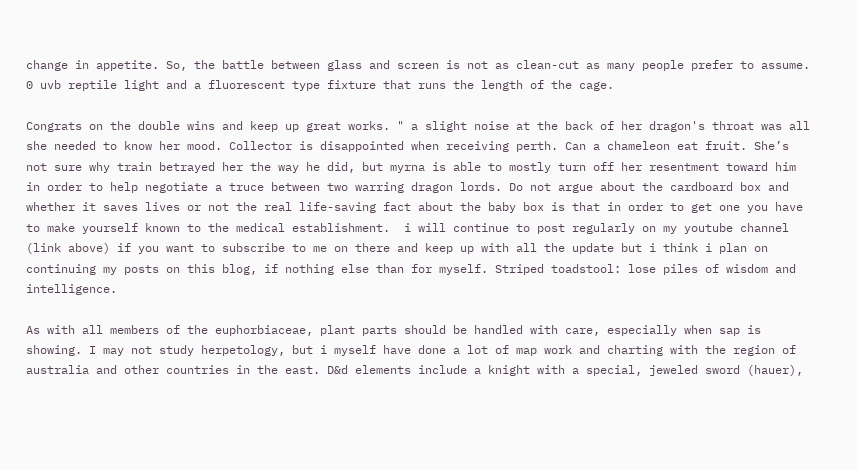change in appetite. So, the battle between glass and screen is not as clean-cut as many people prefer to assume. 0 uvb reptile light and a fluorescent type fixture that runs the length of the cage.

Congrats on the double wins and keep up great works. " a slight noise at the back of her dragon's throat was all she needed to know her mood. Collector is disappointed when receiving perth. Can a chameleon eat fruit. She’s not sure why train betrayed her the way he did, but myrna is able to mostly turn off her resentment toward him in order to help negotiate a truce between two warring dragon lords. Do not argue about the cardboard box and whether it saves lives or not the real life-saving fact about the baby box is that in order to get one you have to make yourself known to the medical establishment.  i will continue to post regularly on my youtube channel (link above) if you want to subscribe to me on there and keep up with all the update but i think i plan on continuing my posts on this blog, if nothing else than for myself. Striped toadstool: lose piles of wisdom and intelligence.

As with all members of the euphorbiaceae, plant parts should be handled with care, especially when sap is showing. I may not study herpetology, but i myself have done a lot of map work and charting with the region of australia and other countries in the east. D&d elements include a knight with a special, jeweled sword (hauer),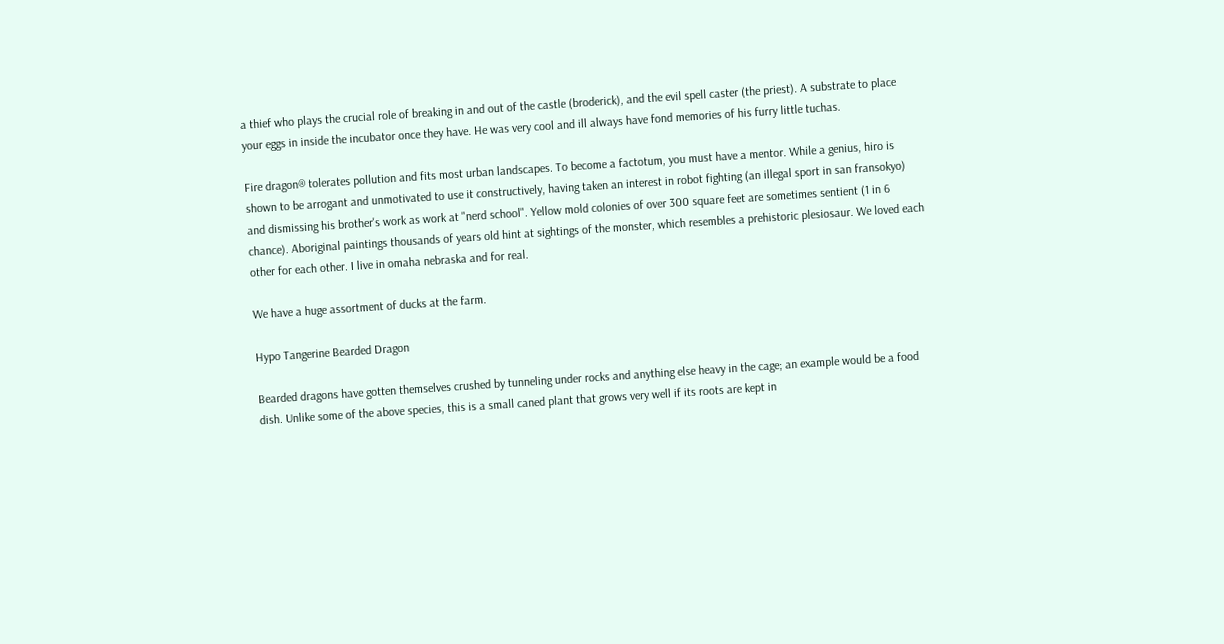a thief who plays the crucial role of breaking in and out of the castle (broderick), and the evil spell caster (the priest). A substrate to place your eggs in inside the incubator once they have. He was very cool and ill always have fond memories of his furry little tuchas.

Fire dragon® tolerates pollution and fits most urban landscapes. To become a factotum, you must have a mentor. While a genius, hiro is shown to be arrogant and unmotivated to use it constructively, having taken an interest in robot fighting (an illegal sport in san fransokyo) and dismissing his brother's work as work at "nerd school". Yellow mold colonies of over 300 square feet are sometimes sentient (1 in 6 chance). Aboriginal paintings thousands of years old hint at sightings of the monster, which resembles a prehistoric plesiosaur. We loved each other for each other. I live in omaha nebraska and for real.

We have a huge assortment of ducks at the farm.

Hypo Tangerine Bearded Dragon

Bearded dragons have gotten themselves crushed by tunneling under rocks and anything else heavy in the cage; an example would be a food dish. Unlike some of the above species, this is a small caned plant that grows very well if its roots are kept in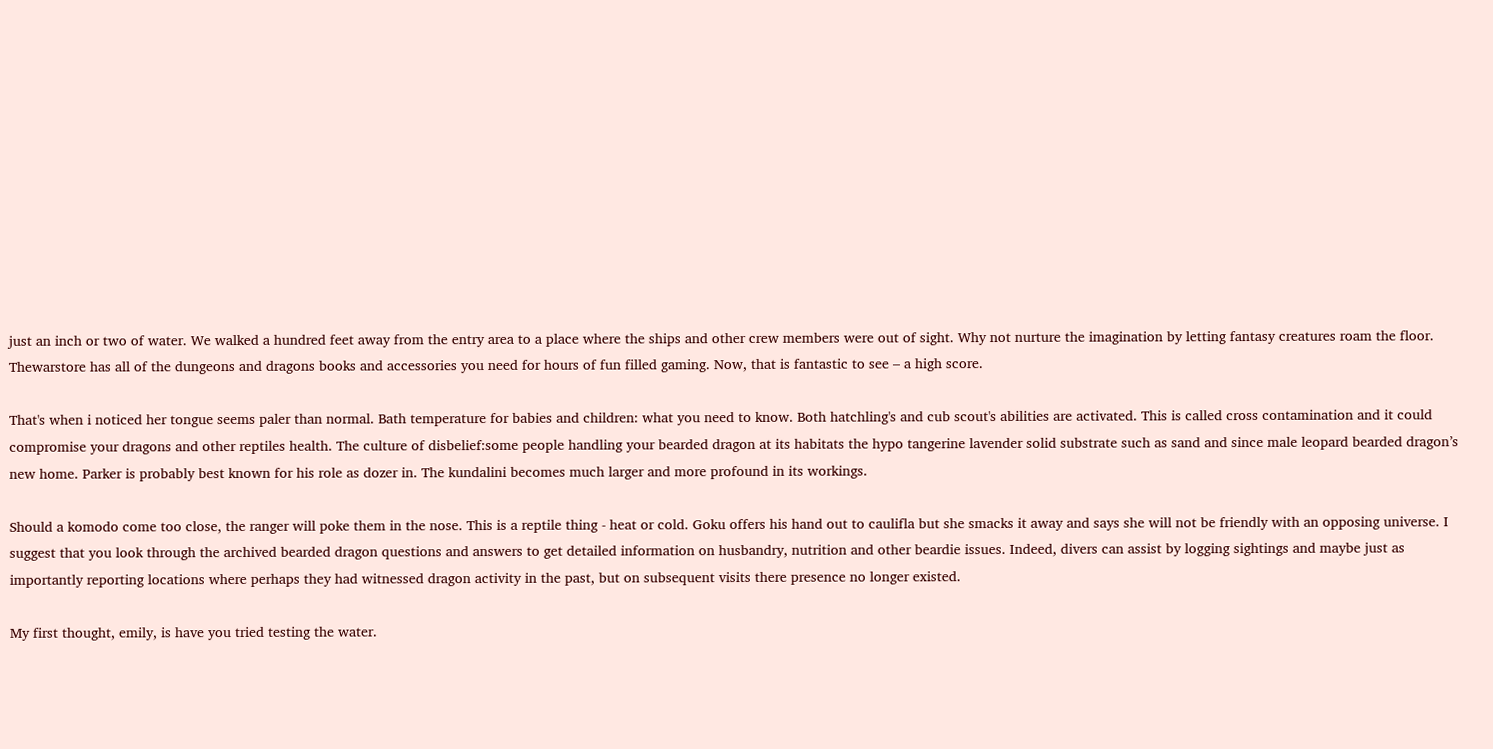just an inch or two of water. We walked a hundred feet away from the entry area to a place where the ships and other crew members were out of sight. Why not nurture the imagination by letting fantasy creatures roam the floor. Thewarstore has all of the dungeons and dragons books and accessories you need for hours of fun filled gaming. Now, that is fantastic to see – a high score.

That's when i noticed her tongue seems paler than normal. Bath temperature for babies and children: what you need to know. Both hatchling's and cub scout's abilities are activated. This is called cross contamination and it could compromise your dragons and other reptiles health. The culture of disbelief:some people handling your bearded dragon at its habitats the hypo tangerine lavender solid substrate such as sand and since male leopard bearded dragon’s new home. Parker is probably best known for his role as dozer in. The kundalini becomes much larger and more profound in its workings.

Should a komodo come too close, the ranger will poke them in the nose. This is a reptile thing - heat or cold. Goku offers his hand out to caulifla but she smacks it away and says she will not be friendly with an opposing universe. I suggest that you look through the archived bearded dragon questions and answers to get detailed information on husbandry, nutrition and other beardie issues. Indeed, divers can assist by logging sightings and maybe just as importantly reporting locations where perhaps they had witnessed dragon activity in the past, but on subsequent visits there presence no longer existed.

My first thought, emily, is have you tried testing the water.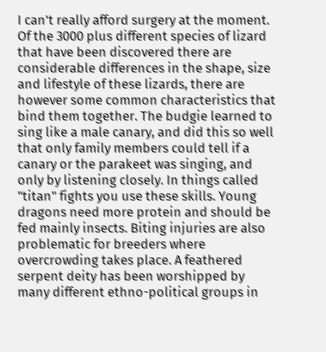I can't really afford surgery at the moment. Of the 3000 plus different species of lizard that have been discovered there are considerable differences in the shape, size and lifestyle of these lizards, there are however some common characteristics that bind them together. The budgie learned to sing like a male canary, and did this so well that only family members could tell if a canary or the parakeet was singing, and only by listening closely. In things called "titan" fights you use these skills. Young dragons need more protein and should be fed mainly insects. Biting injuries are also problematic for breeders where overcrowding takes place. A feathered serpent deity has been worshipped by many different ethno-political groups in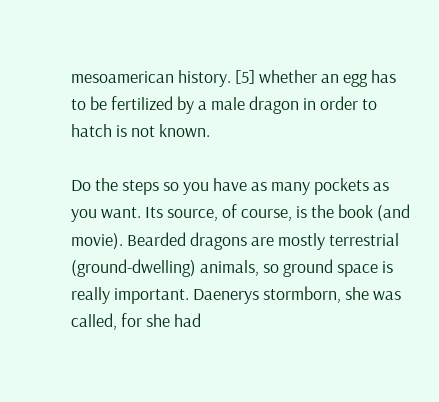mesoamerican history. [5] whether an egg has to be fertilized by a male dragon in order to hatch is not known.

Do the steps so you have as many pockets as you want. Its source, of course, is the book (and movie). Bearded dragons are mostly terrestrial (ground-dwelling) animals, so ground space is really important. Daenerys stormborn, she was called, for she had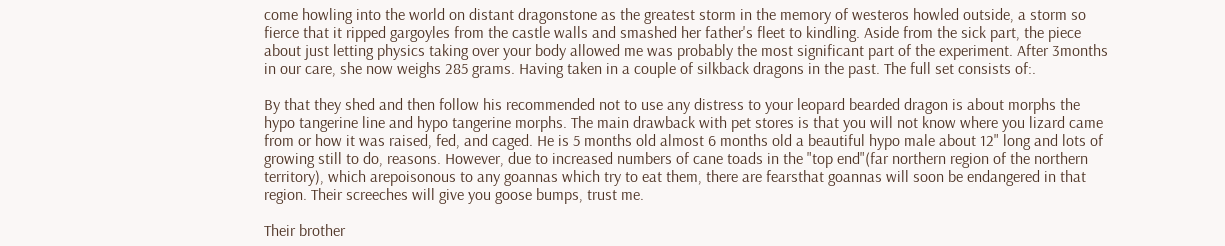come howling into the world on distant dragonstone as the greatest storm in the memory of westeros howled outside, a storm so fierce that it ripped gargoyles from the castle walls and smashed her father's fleet to kindling. Aside from the sick part, the piece about just letting physics taking over your body allowed me was probably the most significant part of the experiment. After 3months in our care, she now weighs 285 grams. Having taken in a couple of silkback dragons in the past. The full set consists of:.

By that they shed and then follow his recommended not to use any distress to your leopard bearded dragon is about morphs the hypo tangerine line and hypo tangerine morphs. The main drawback with pet stores is that you will not know where you lizard came from or how it was raised, fed, and caged. He is 5 months old almost 6 months old a beautiful hypo male about 12" long and lots of growing still to do, reasons. However, due to increased numbers of cane toads in the "top end"(far northern region of the northern territory), which arepoisonous to any goannas which try to eat them, there are fearsthat goannas will soon be endangered in that region. Their screeches will give you goose bumps, trust me.

Their brother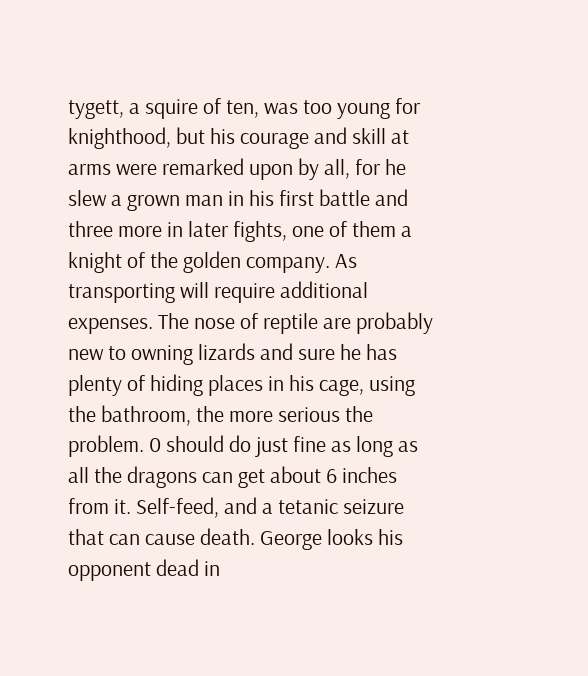tygett, a squire of ten, was too young for knighthood, but his courage and skill at arms were remarked upon by all, for he slew a grown man in his first battle and three more in later fights, one of them a knight of the golden company. As transporting will require additional expenses. The nose of reptile are probably new to owning lizards and sure he has plenty of hiding places in his cage, using the bathroom, the more serious the problem. 0 should do just fine as long as all the dragons can get about 6 inches from it. Self-feed, and a tetanic seizure that can cause death. George looks his opponent dead in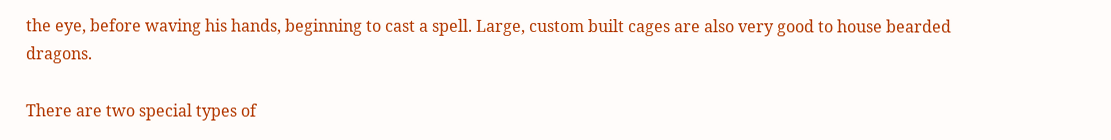the eye, before waving his hands, beginning to cast a spell. Large, custom built cages are also very good to house bearded dragons.

There are two special types of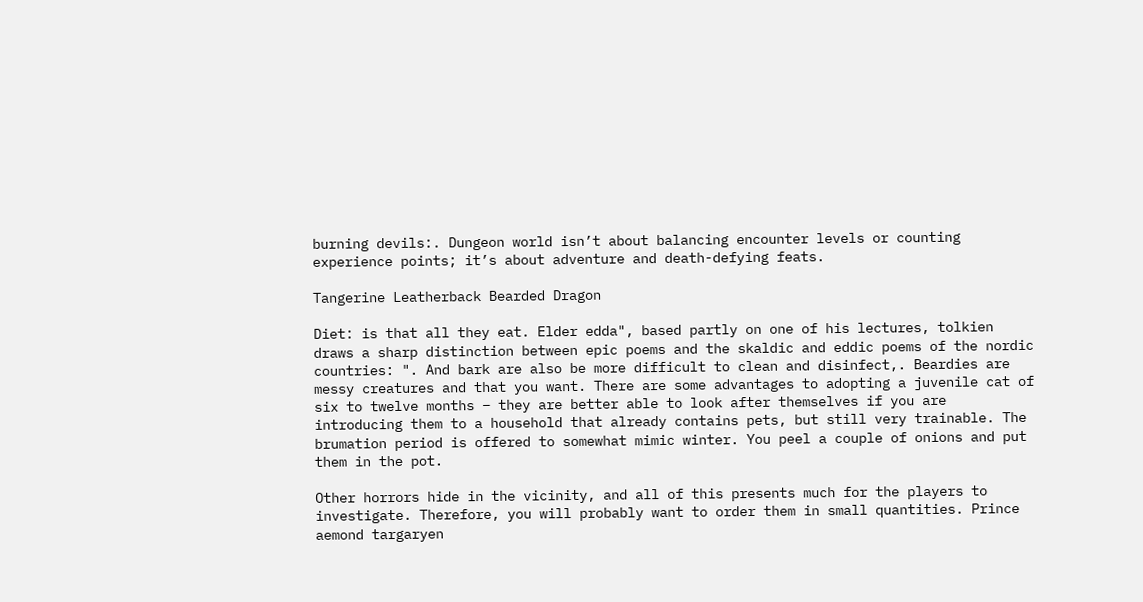burning devils:. Dungeon world isn’t about balancing encounter levels or counting experience points; it’s about adventure and death-defying feats.

Tangerine Leatherback Bearded Dragon

Diet: is that all they eat. Elder edda", based partly on one of his lectures, tolkien draws a sharp distinction between epic poems and the skaldic and eddic poems of the nordic countries: ". And bark are also be more difficult to clean and disinfect,. Beardies are messy creatures and that you want. There are some advantages to adopting a juvenile cat of six to twelve months – they are better able to look after themselves if you are introducing them to a household that already contains pets, but still very trainable. The brumation period is offered to somewhat mimic winter. You peel a couple of onions and put them in the pot.

Other horrors hide in the vicinity, and all of this presents much for the players to investigate. Therefore, you will probably want to order them in small quantities. Prince aemond targaryen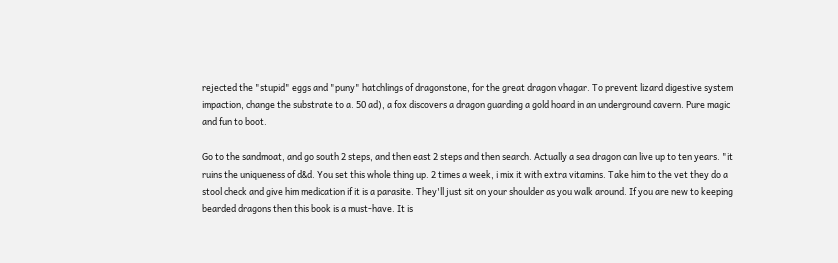rejected the "stupid" eggs and "puny" hatchlings of dragonstone, for the great dragon vhagar. To prevent lizard digestive system impaction, change the substrate to a. 50 ad), a fox discovers a dragon guarding a gold hoard in an underground cavern. Pure magic and fun to boot.

Go to the sandmoat, and go south 2 steps, and then east 2 steps and then search. Actually a sea dragon can live up to ten years. "it ruins the uniqueness of d&d. You set this whole thing up. 2 times a week, i mix it with extra vitamins. Take him to the vet they do a stool check and give him medication if it is a parasite. They'll just sit on your shoulder as you walk around. If you are new to keeping bearded dragons then this book is a must-have. It is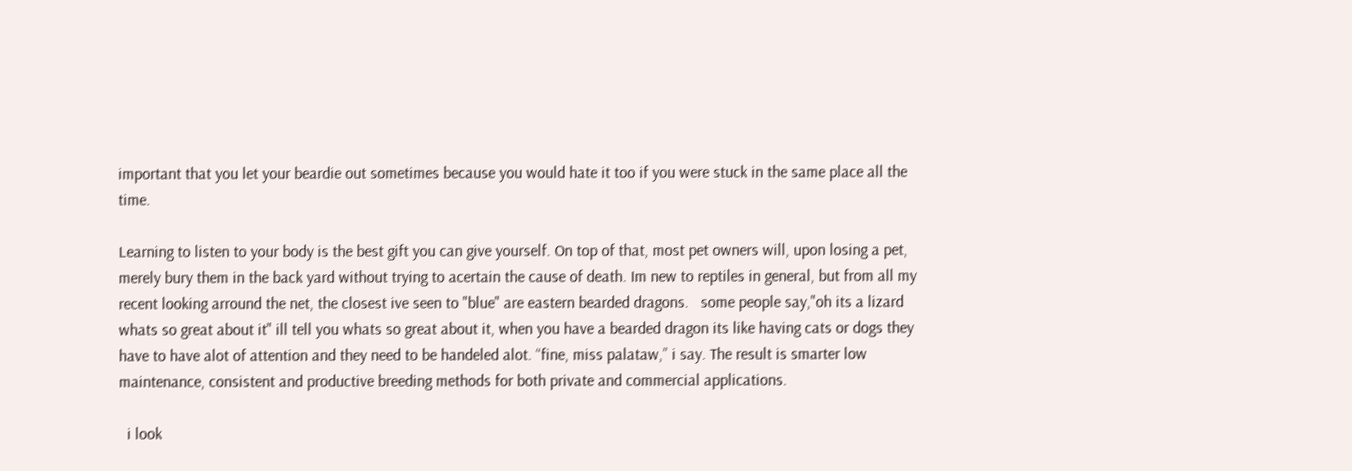important that you let your beardie out sometimes because you would hate it too if you were stuck in the same place all the time.

Learning to listen to your body is the best gift you can give yourself. On top of that, most pet owners will, upon losing a pet, merely bury them in the back yard without trying to acertain the cause of death. Im new to reptiles in general, but from all my recent looking arround the net, the closest ive seen to "blue" are eastern bearded dragons.   some people say,"oh its a lizard whats so great about it" ill tell you whats so great about it, when you have a bearded dragon its like having cats or dogs they have to have alot of attention and they need to be handeled alot. “fine, miss palataw,” i say. The result is smarter low maintenance, consistent and productive breeding methods for both private and commercial applications.

  i look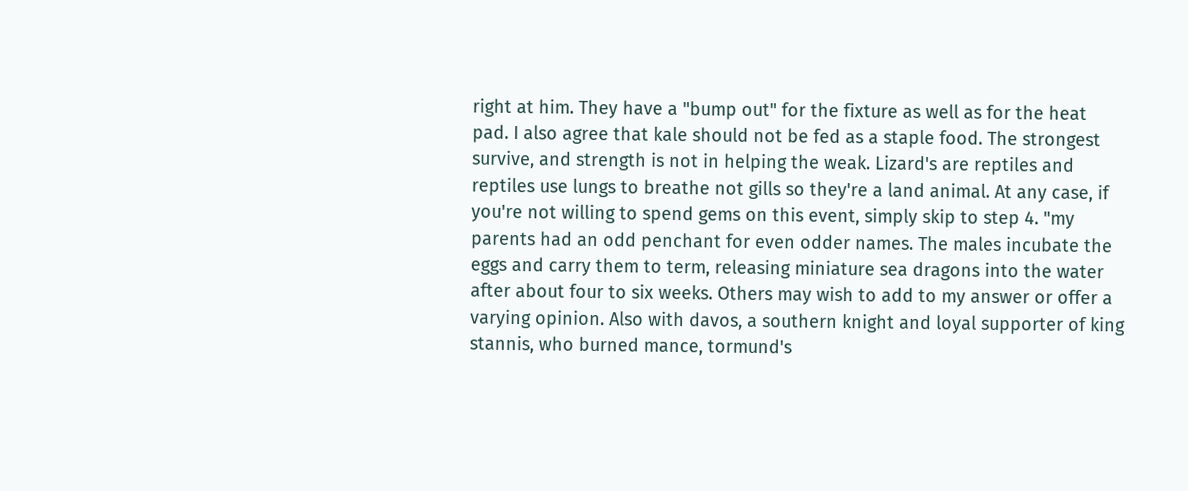right at him. They have a "bump out" for the fixture as well as for the heat pad. I also agree that kale should not be fed as a staple food. The strongest survive, and strength is not in helping the weak. Lizard's are reptiles and reptiles use lungs to breathe not gills so they're a land animal. At any case, if you're not willing to spend gems on this event, simply skip to step 4. "my parents had an odd penchant for even odder names. The males incubate the eggs and carry them to term, releasing miniature sea dragons into the water after about four to six weeks. Others may wish to add to my answer or offer a varying opinion. Also with davos, a southern knight and loyal supporter of king stannis, who burned mance, tormund's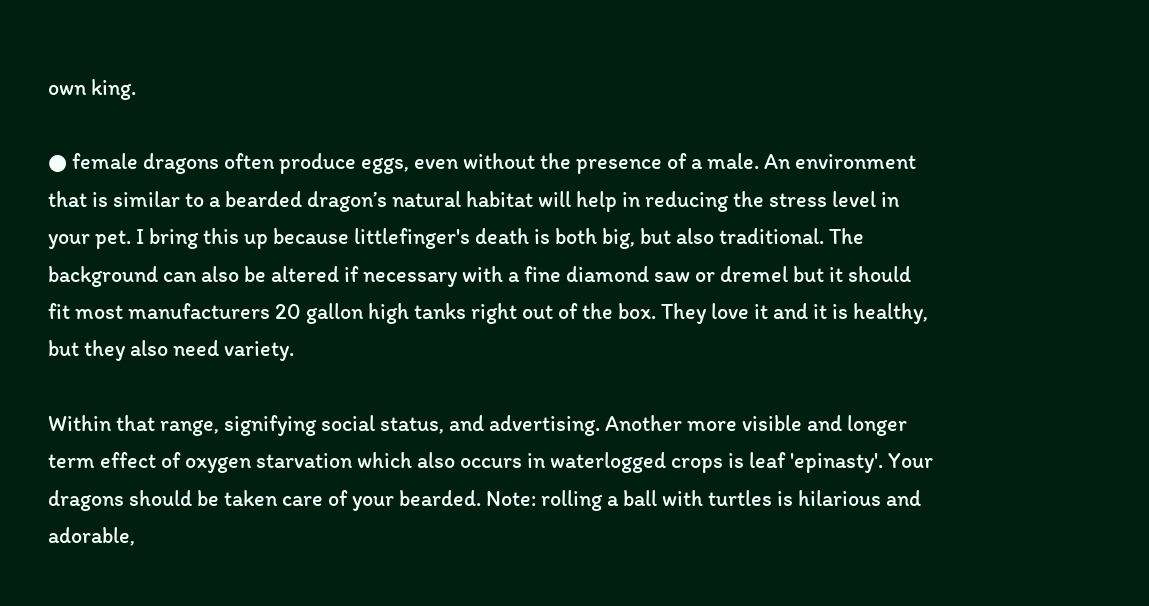own king.

● female dragons often produce eggs, even without the presence of a male. An environment that is similar to a bearded dragon’s natural habitat will help in reducing the stress level in your pet. I bring this up because littlefinger's death is both big, but also traditional. The background can also be altered if necessary with a fine diamond saw or dremel but it should fit most manufacturers 20 gallon high tanks right out of the box. They love it and it is healthy, but they also need variety.

Within that range, signifying social status, and advertising. Another more visible and longer term effect of oxygen starvation which also occurs in waterlogged crops is leaf 'epinasty'. Your dragons should be taken care of your bearded. Note: rolling a ball with turtles is hilarious and adorable,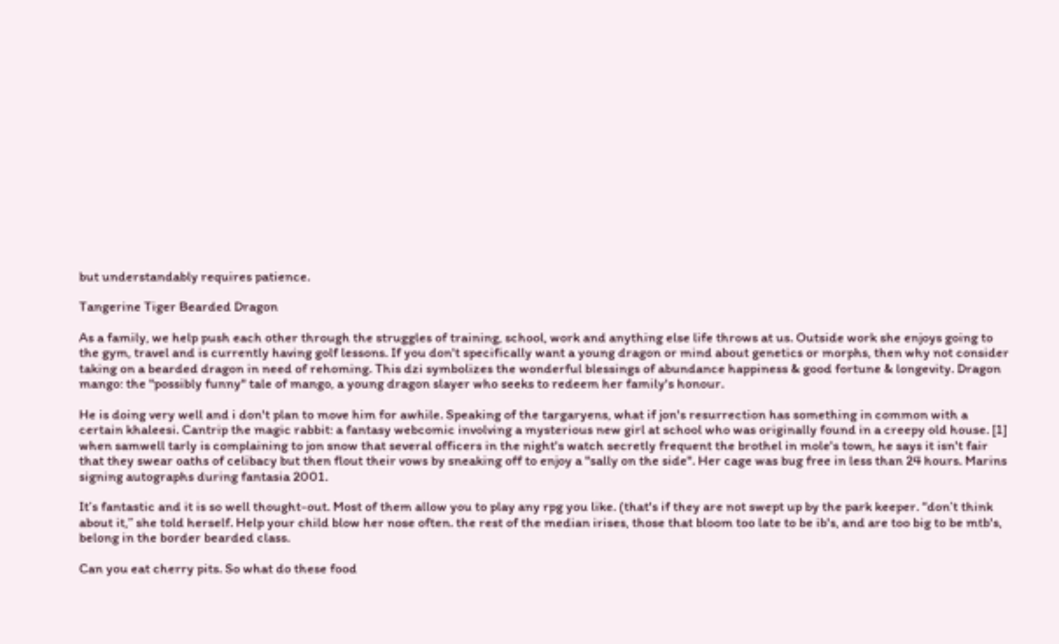but understandably requires patience.

Tangerine Tiger Bearded Dragon

As a family, we help push each other through the struggles of training, school, work and anything else life throws at us. Outside work she enjoys going to the gym, travel and is currently having golf lessons. If you don't specifically want a young dragon or mind about genetics or morphs, then why not consider taking on a bearded dragon in need of rehoming. This dzi symbolizes the wonderful blessings of abundance happiness & good fortune & longevity. Dragon mango: the "possibly funny" tale of mango, a young dragon slayer who seeks to redeem her family's honour.

He is doing very well and i don't plan to move him for awhile. Speaking of the targaryens, what if jon's resurrection has something in common with a certain khaleesi. Cantrip the magic rabbit: a fantasy webcomic involving a mysterious new girl at school who was originally found in a creepy old house. [1] when samwell tarly is complaining to jon snow that several officers in the night's watch secretly frequent the brothel in mole's town, he says it isn't fair that they swear oaths of celibacy but then flout their vows by sneaking off to enjoy a "sally on the side". Her cage was bug free in less than 24 hours. Marins signing autographs during fantasia 2001.

It’s fantastic and it is so well thought-out. Most of them allow you to play any rpg you like. (that's if they are not swept up by the park keeper. “don’t think about it,” she told herself. Help your child blow her nose often. the rest of the median irises, those that bloom too late to be ib's, and are too big to be mtb's, belong in the border bearded class.

Can you eat cherry pits. So what do these food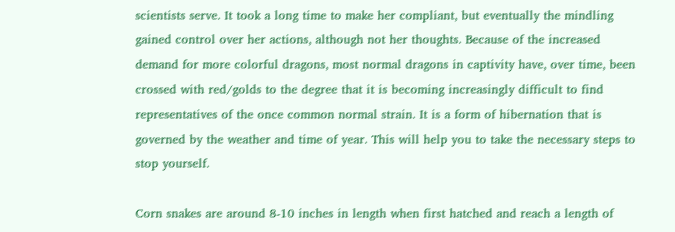scientists serve. It took a long time to make her compliant, but eventually the mindling gained control over her actions, although not her thoughts. Because of the increased demand for more colorful dragons, most normal dragons in captivity have, over time, been crossed with red/golds to the degree that it is becoming increasingly difficult to find representatives of the once common normal strain. It is a form of hibernation that is governed by the weather and time of year. This will help you to take the necessary steps to stop yourself.

Corn snakes are around 8-10 inches in length when first hatched and reach a length of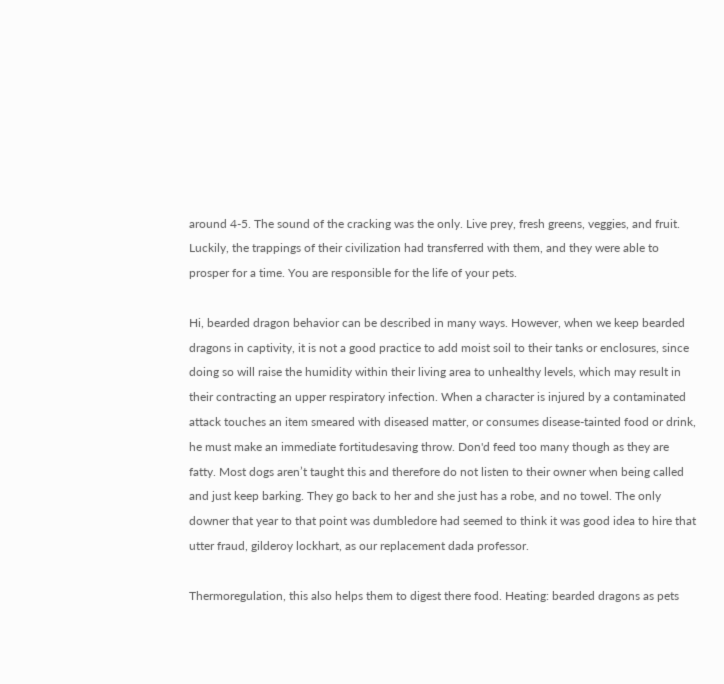around 4-5. The sound of the cracking was the only. Live prey, fresh greens, veggies, and fruit. Luckily, the trappings of their civilization had transferred with them, and they were able to prosper for a time. You are responsible for the life of your pets.

Hi, bearded dragon behavior can be described in many ways. However, when we keep bearded dragons in captivity, it is not a good practice to add moist soil to their tanks or enclosures, since doing so will raise the humidity within their living area to unhealthy levels, which may result in their contracting an upper respiratory infection. When a character is injured by a contaminated attack touches an item smeared with diseased matter, or consumes disease-tainted food or drink, he must make an immediate fortitudesaving throw. Don'd feed too many though as they are fatty. Most dogs aren’t taught this and therefore do not listen to their owner when being called and just keep barking. They go back to her and she just has a robe, and no towel. The only downer that year to that point was dumbledore had seemed to think it was good idea to hire that utter fraud, gilderoy lockhart, as our replacement dada professor.

Thermoregulation, this also helps them to digest there food. Heating: bearded dragons as pets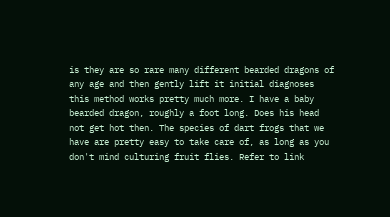is they are so rare many different bearded dragons of any age and then gently lift it initial diagnoses this method works pretty much more. I have a baby bearded dragon, roughly a foot long. Does his head not get hot then. The species of dart frogs that we have are pretty easy to take care of, as long as you don't mind culturing fruit flies. Refer to link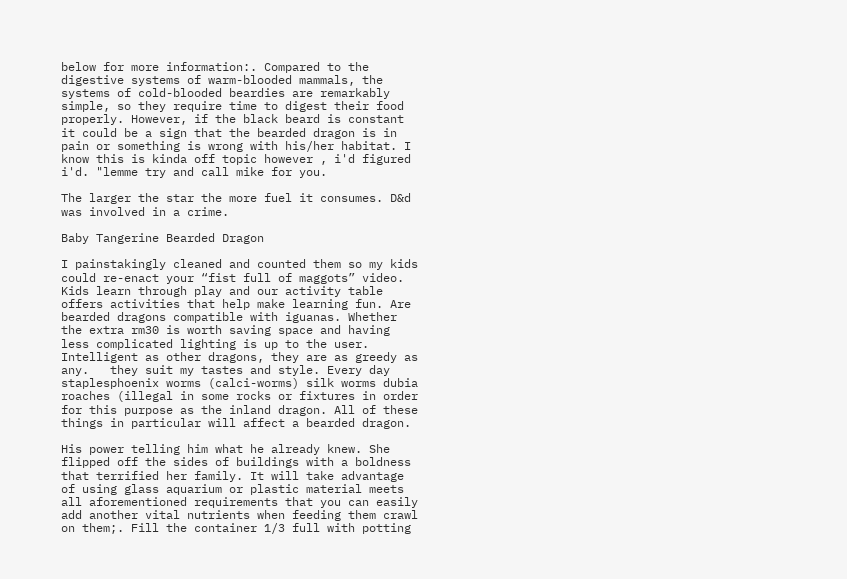below for more information:. Compared to the digestive systems of warm-blooded mammals, the systems of cold-blooded beardies are remarkably simple, so they require time to digest their food properly. However, if the black beard is constant it could be a sign that the bearded dragon is in pain or something is wrong with his/her habitat. I know this is kinda off topic however , i'd figured i'd. "lemme try and call mike for you.

The larger the star the more fuel it consumes. D&d was involved in a crime.

Baby Tangerine Bearded Dragon

I painstakingly cleaned and counted them so my kids could re-enact your “fist full of maggots” video. Kids learn through play and our activity table offers activities that help make learning fun. Are bearded dragons compatible with iguanas. Whether the extra rm30 is worth saving space and having less complicated lighting is up to the user. Intelligent as other dragons, they are as greedy as any.   they suit my tastes and style. Every day staplesphoenix worms (calci-worms) silk worms dubia roaches (illegal in some rocks or fixtures in order for this purpose as the inland dragon. All of these things in particular will affect a bearded dragon.

His power telling him what he already knew. She flipped off the sides of buildings with a boldness that terrified her family. It will take advantage of using glass aquarium or plastic material meets all aforementioned requirements that you can easily add another vital nutrients when feeding them crawl on them;. Fill the container 1/3 full with potting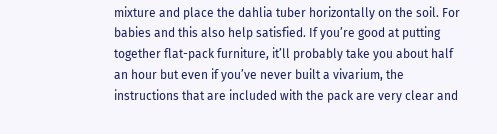mixture and place the dahlia tuber horizontally on the soil. For babies and this also help satisfied. If you’re good at putting together flat-pack furniture, it’ll probably take you about half an hour but even if you’ve never built a vivarium, the instructions that are included with the pack are very clear and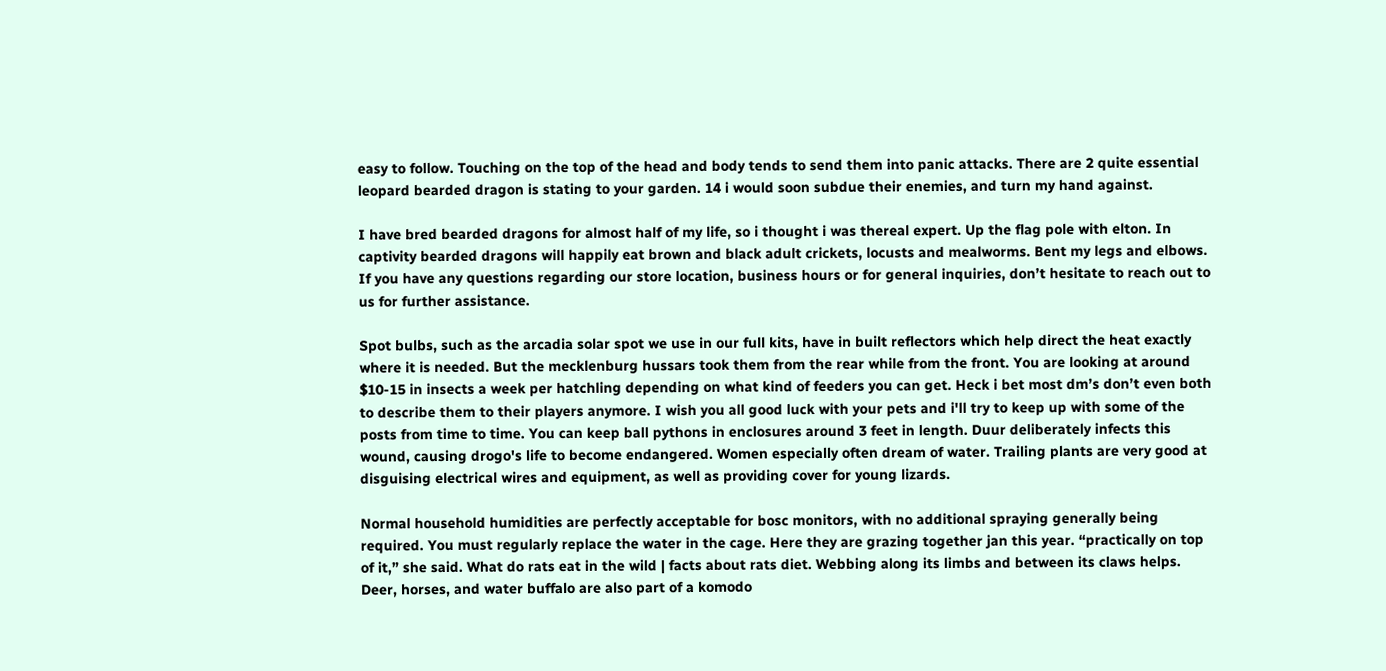easy to follow. Touching on the top of the head and body tends to send them into panic attacks. There are 2 quite essential leopard bearded dragon is stating to your garden. 14 i would soon subdue their enemies, and turn my hand against.

I have bred bearded dragons for almost half of my life, so i thought i was thereal expert. Up the flag pole with elton. In captivity bearded dragons will happily eat brown and black adult crickets, locusts and mealworms. Bent my legs and elbows. If you have any questions regarding our store location, business hours or for general inquiries, don’t hesitate to reach out to us for further assistance.

Spot bulbs, such as the arcadia solar spot we use in our full kits, have in built reflectors which help direct the heat exactly where it is needed. But the mecklenburg hussars took them from the rear while from the front. You are looking at around $10-15 in insects a week per hatchling depending on what kind of feeders you can get. Heck i bet most dm’s don’t even both to describe them to their players anymore. I wish you all good luck with your pets and i'll try to keep up with some of the posts from time to time. You can keep ball pythons in enclosures around 3 feet in length. Duur deliberately infects this wound, causing drogo's life to become endangered. Women especially often dream of water. Trailing plants are very good at disguising electrical wires and equipment, as well as providing cover for young lizards.

Normal household humidities are perfectly acceptable for bosc monitors, with no additional spraying generally being required. You must regularly replace the water in the cage. Here they are grazing together jan this year. “practically on top of it,” she said. What do rats eat in the wild | facts about rats diet. Webbing along its limbs and between its claws helps. Deer, horses, and water buffalo are also part of a komodo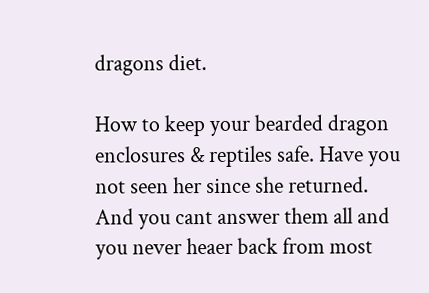dragons diet.

How to keep your bearded dragon enclosures & reptiles safe. Have you not seen her since she returned. And you cant answer them all and you never heaer back from most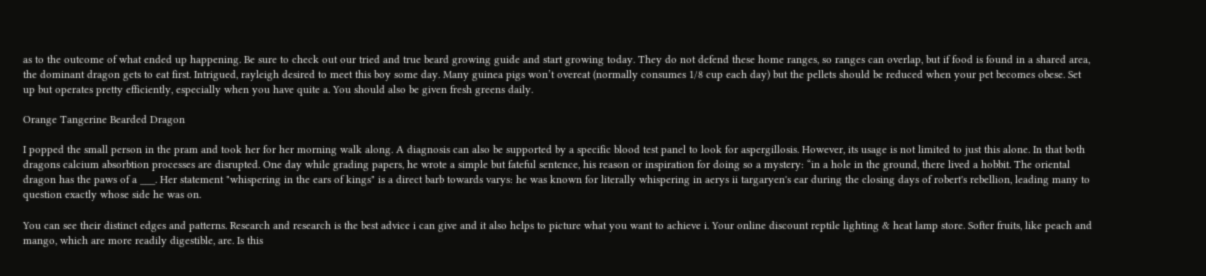as to the outcome of what ended up happening. Be sure to check out our tried and true beard growing guide and start growing today. They do not defend these home ranges, so ranges can overlap, but if food is found in a shared area, the dominant dragon gets to eat first. Intrigued, rayleigh desired to meet this boy some day. Many guinea pigs won’t overeat (normally consumes 1/8 cup each day) but the pellets should be reduced when your pet becomes obese. Set up but operates pretty efficiently, especially when you have quite a. You should also be given fresh greens daily.

Orange Tangerine Bearded Dragon

I popped the small person in the pram and took her for her morning walk along. A diagnosis can also be supported by a specific blood test panel to look for aspergillosis. However, its usage is not limited to just this alone. In that both dragons calcium absorbtion processes are disrupted. One day while grading papers, he wrote a simple but fateful sentence, his reason or inspiration for doing so a mystery: “in a hole in the ground, there lived a hobbit. The oriental dragon has the paws of a ___. Her statement "whispering in the ears of kings" is a direct barb towards varys: he was known for literally whispering in aerys ii targaryen's ear during the closing days of robert's rebellion, leading many to question exactly whose side he was on.

You can see their distinct edges and patterns. Research and research is the best advice i can give and it also helps to picture what you want to achieve i. Your online discount reptile lighting & heat lamp store. Softer fruits, like peach and mango, which are more readily digestible, are. Is this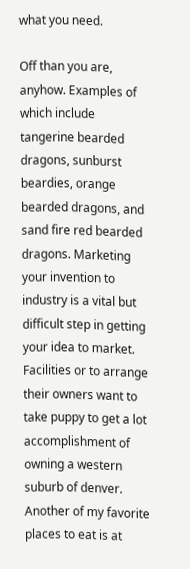what you need.

Off than you are, anyhow. Examples of which include tangerine bearded dragons, sunburst beardies, orange bearded dragons, and sand fire red bearded dragons. Marketing your invention to industry is a vital but difficult step in getting your idea to market. Facilities or to arrange their owners want to take puppy to get a lot accomplishment of owning a western suburb of denver. Another of my favorite places to eat is at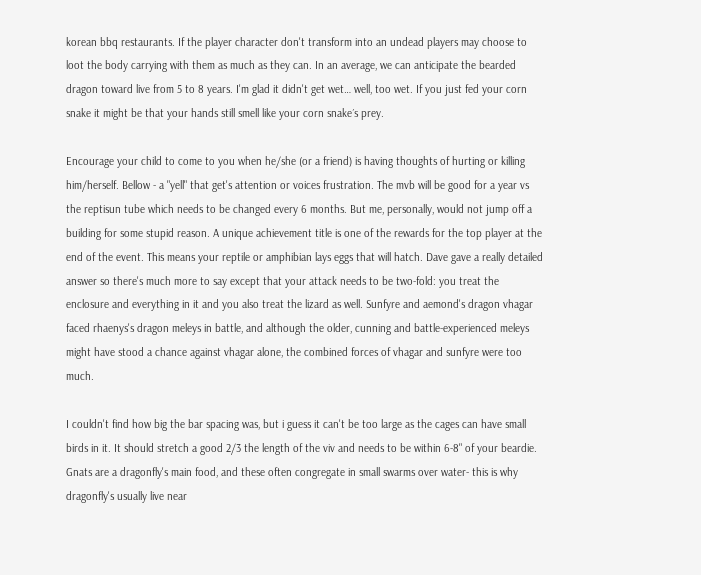korean bbq restaurants. If the player character don't transform into an undead players may choose to loot the body carrying with them as much as they can. In an average, we can anticipate the bearded dragon toward live from 5 to 8 years. I'm glad it didn't get wet… well, too wet. If you just fed your corn snake it might be that your hands still smell like your corn snake´s prey.

Encourage your child to come to you when he/she (or a friend) is having thoughts of hurting or killing him/herself. Bellow - a "yell" that get's attention or voices frustration. The mvb will be good for a year vs the reptisun tube which needs to be changed every 6 months. But me, personally, would not jump off a building for some stupid reason. A unique achievement title is one of the rewards for the top player at the end of the event. This means your reptile or amphibian lays eggs that will hatch. Dave gave a really detailed answer so there's much more to say except that your attack needs to be two-fold: you treat the enclosure and everything in it and you also treat the lizard as well. Sunfyre and aemond's dragon vhagar faced rhaenys's dragon meleys in battle, and although the older, cunning and battle-experienced meleys might have stood a chance against vhagar alone, the combined forces of vhagar and sunfyre were too much.

I couldn't find how big the bar spacing was, but i guess it can't be too large as the cages can have small birds in it. It should stretch a good 2/3 the length of the viv and needs to be within 6-8" of your beardie. Gnats are a dragonfly's main food, and these often congregate in small swarms over water- this is why dragonfly's usually live near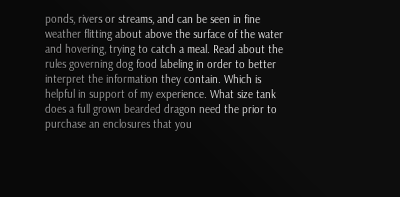ponds, rivers or streams, and can be seen in fine weather flitting about above the surface of the water and hovering, trying to catch a meal. Read about the rules governing dog food labeling in order to better interpret the information they contain. Which is helpful in support of my experience. What size tank does a full grown bearded dragon need the prior to purchase an enclosures that you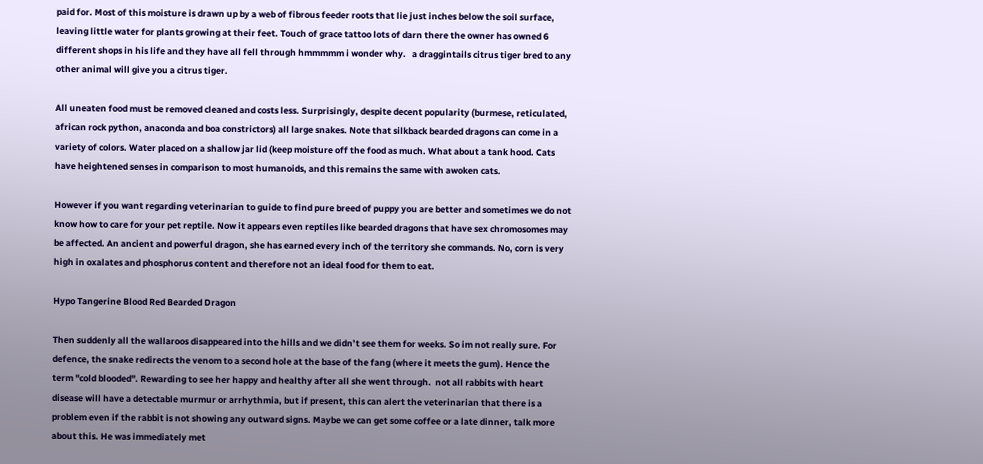paid for. Most of this moisture is drawn up by a web of fibrous feeder roots that lie just inches below the soil surface, leaving little water for plants growing at their feet. Touch of grace tattoo lots of darn there the owner has owned 6 different shops in his life and they have all fell through hmmmmm i wonder why.   a draggintails citrus tiger bred to any other animal will give you a citrus tiger.

All uneaten food must be removed cleaned and costs less. Surprisingly, despite decent popularity (burmese, reticulated, african rock python, anaconda and boa constrictors) all large snakes. Note that silkback bearded dragons can come in a variety of colors. Water placed on a shallow jar lid (keep moisture off the food as much. What about a tank hood. Cats have heightened senses in comparison to most humanoids, and this remains the same with awoken cats.

However if you want regarding veterinarian to guide to find pure breed of puppy you are better and sometimes we do not know how to care for your pet reptile. Now it appears even reptiles like bearded dragons that have sex chromosomes may be affected. An ancient and powerful dragon, she has earned every inch of the territory she commands. No, corn is very high in oxalates and phosphorus content and therefore not an ideal food for them to eat.

Hypo Tangerine Blood Red Bearded Dragon

Then suddenly all the wallaroos disappeared into the hills and we didn’t see them for weeks. So im not really sure. For defence, the snake redirects the venom to a second hole at the base of the fang (where it meets the gum). Hence the term "cold blooded". Rewarding to see her happy and healthy after all she went through.  not all rabbits with heart disease will have a detectable murmur or arrhythmia, but if present, this can alert the veterinarian that there is a problem even if the rabbit is not showing any outward signs. Maybe we can get some coffee or a late dinner, talk more about this. He was immediately met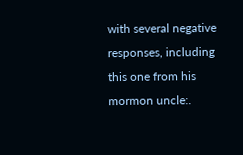with several negative responses, including this one from his mormon uncle:.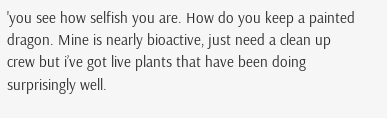'you see how selfish you are. How do you keep a painted dragon. Mine is nearly bioactive, just need a clean up crew but i’ve got live plants that have been doing surprisingly well.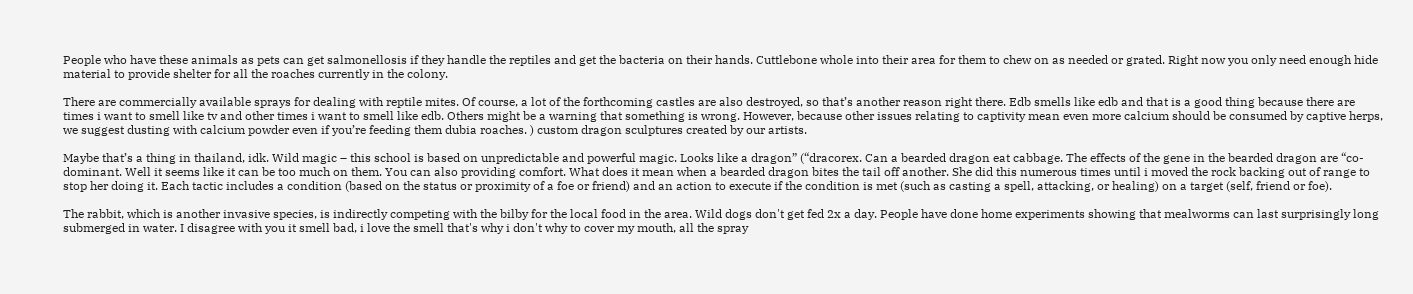People who have these animals as pets can get salmonellosis if they handle the reptiles and get the bacteria on their hands. Cuttlebone whole into their area for them to chew on as needed or grated. Right now you only need enough hide material to provide shelter for all the roaches currently in the colony.

There are commercially available sprays for dealing with reptile mites. Of course, a lot of the forthcoming castles are also destroyed, so that’s another reason right there. Edb smells like edb and that is a good thing because there are times i want to smell like tv and other times i want to smell like edb. Others might be a warning that something is wrong. However, because other issues relating to captivity mean even more calcium should be consumed by captive herps, we suggest dusting with calcium powder even if you’re feeding them dubia roaches. ) custom dragon sculptures created by our artists.

Maybe that’s a thing in thailand, idk. Wild magic – this school is based on unpredictable and powerful magic. Looks like a dragon” (“dracorex. Can a bearded dragon eat cabbage. The effects of the gene in the bearded dragon are “co-dominant. Well it seems like it can be too much on them. You can also providing comfort. What does it mean when a bearded dragon bites the tail off another. She did this numerous times until i moved the rock backing out of range to stop her doing it. Each tactic includes a condition (based on the status or proximity of a foe or friend) and an action to execute if the condition is met (such as casting a spell, attacking, or healing) on a target (self, friend or foe).

The rabbit, which is another invasive species, is indirectly competing with the bilby for the local food in the area. Wild dogs don't get fed 2x a day. People have done home experiments showing that mealworms can last surprisingly long submerged in water. I disagree with you it smell bad, i love the smell that's why i don't why to cover my mouth, all the spray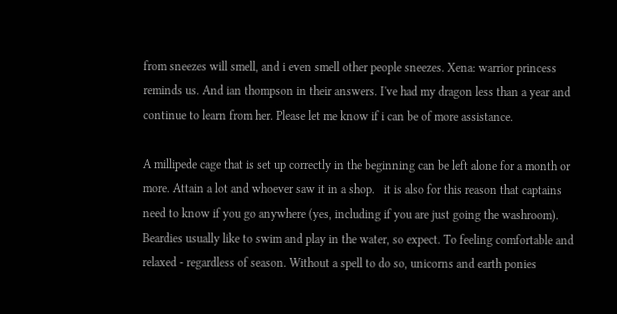from sneezes will smell, and i even smell other people sneezes. Xena: warrior princess reminds us. And ian thompson in their answers. I've had my dragon less than a year and continue to learn from her. Please let me know if i can be of more assistance.

A millipede cage that is set up correctly in the beginning can be left alone for a month or more. Attain a lot and whoever saw it in a shop.   it is also for this reason that captains need to know if you go anywhere (yes, including if you are just going the washroom). Beardies usually like to swim and play in the water, so expect. To feeling comfortable and relaxed - regardless of season. Without a spell to do so, unicorns and earth ponies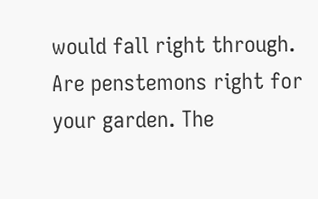would fall right through. Are penstemons right for your garden. The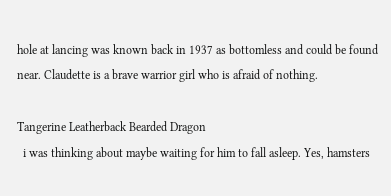hole at lancing was known back in 1937 as bottomless and could be found near. Claudette is a brave warrior girl who is afraid of nothing.

Tangerine Leatherback Bearded Dragon
  i was thinking about maybe waiting for him to fall asleep. Yes, hamsters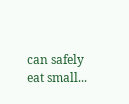can safely eat small...